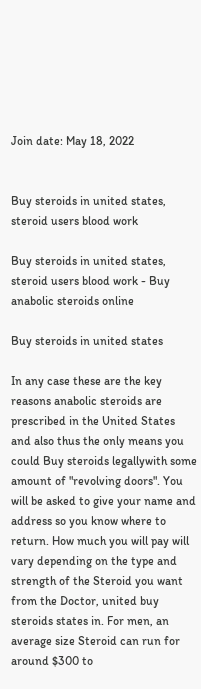Join date: May 18, 2022


Buy steroids in united states, steroid users blood work

Buy steroids in united states, steroid users blood work - Buy anabolic steroids online

Buy steroids in united states

In any case these are the key reasons anabolic steroids are prescribed in the United States and also thus the only means you could Buy steroids legallywith some amount of "revolving doors". You will be asked to give your name and address so you know where to return. How much you will pay will vary depending on the type and strength of the Steroid you want from the Doctor, united buy steroids states in. For men, an average size Steroid can run for around $300 to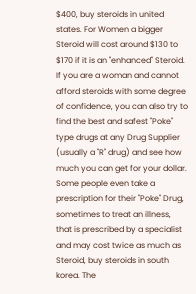$400, buy steroids in united states. For Women a bigger Steroid will cost around $130 to $170 if it is an "enhanced" Steroid. If you are a woman and cannot afford steroids with some degree of confidence, you can also try to find the best and safest "Poke" type drugs at any Drug Supplier (usually a "R" drug) and see how much you can get for your dollar. Some people even take a prescription for their "Poke" Drug, sometimes to treat an illness, that is prescribed by a specialist and may cost twice as much as Steroid, buy steroids in south korea. The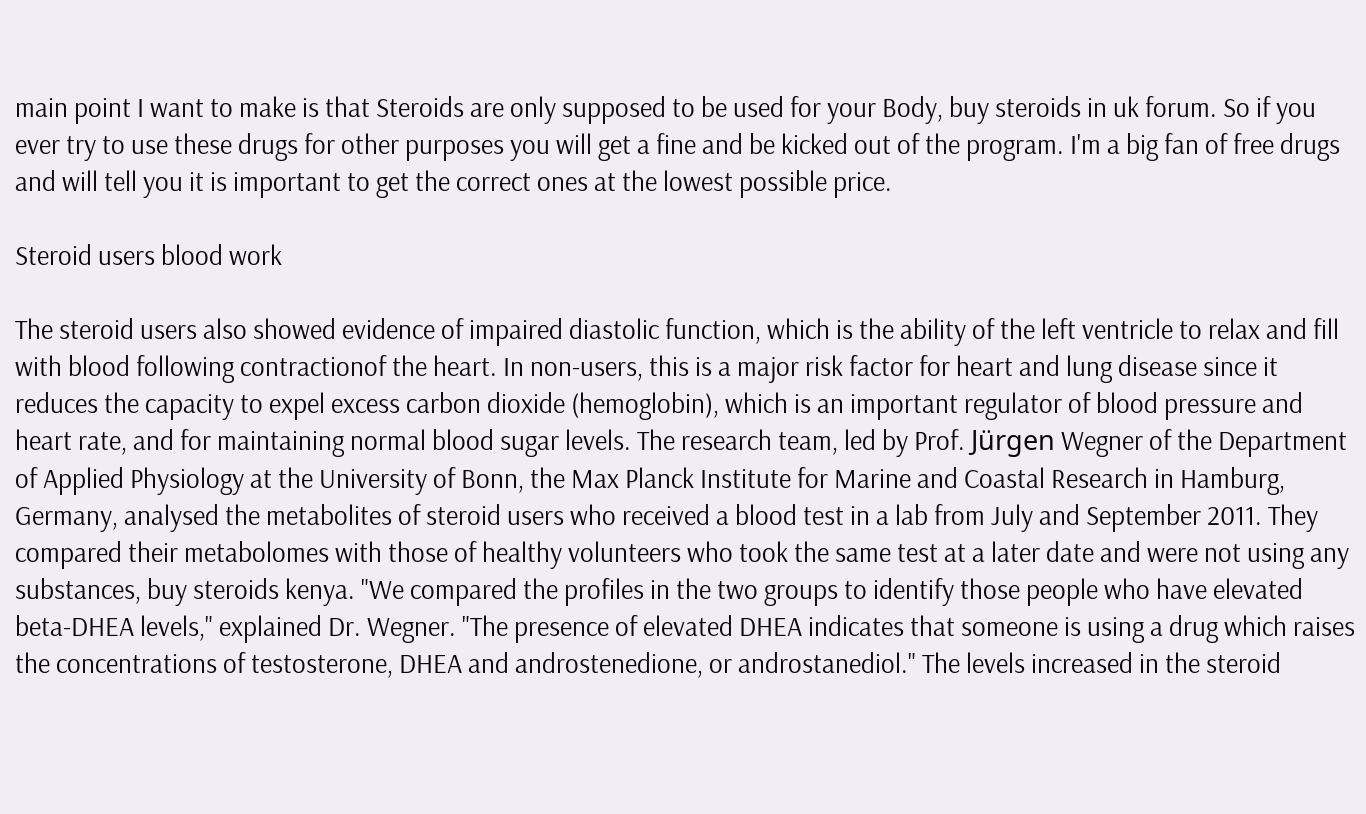main point I want to make is that Steroids are only supposed to be used for your Body, buy steroids in uk forum. So if you ever try to use these drugs for other purposes you will get a fine and be kicked out of the program. I'm a big fan of free drugs and will tell you it is important to get the correct ones at the lowest possible price.

Steroid users blood work

The steroid users also showed evidence of impaired diastolic function, which is the ability of the left ventricle to relax and fill with blood following contractionof the heart. In non-users, this is a major risk factor for heart and lung disease since it reduces the capacity to expel excess carbon dioxide (hemoglobin), which is an important regulator of blood pressure and heart rate, and for maintaining normal blood sugar levels. The research team, led by Prof. Jürgen Wegner of the Department of Applied Physiology at the University of Bonn, the Max Planck Institute for Marine and Coastal Research in Hamburg, Germany, analysed the metabolites of steroid users who received a blood test in a lab from July and September 2011. They compared their metabolomes with those of healthy volunteers who took the same test at a later date and were not using any substances, buy steroids kenya. "We compared the profiles in the two groups to identify those people who have elevated beta-DHEA levels," explained Dr. Wegner. "The presence of elevated DHEA indicates that someone is using a drug which raises the concentrations of testosterone, DHEA and androstenedione, or androstanediol." The levels increased in the steroid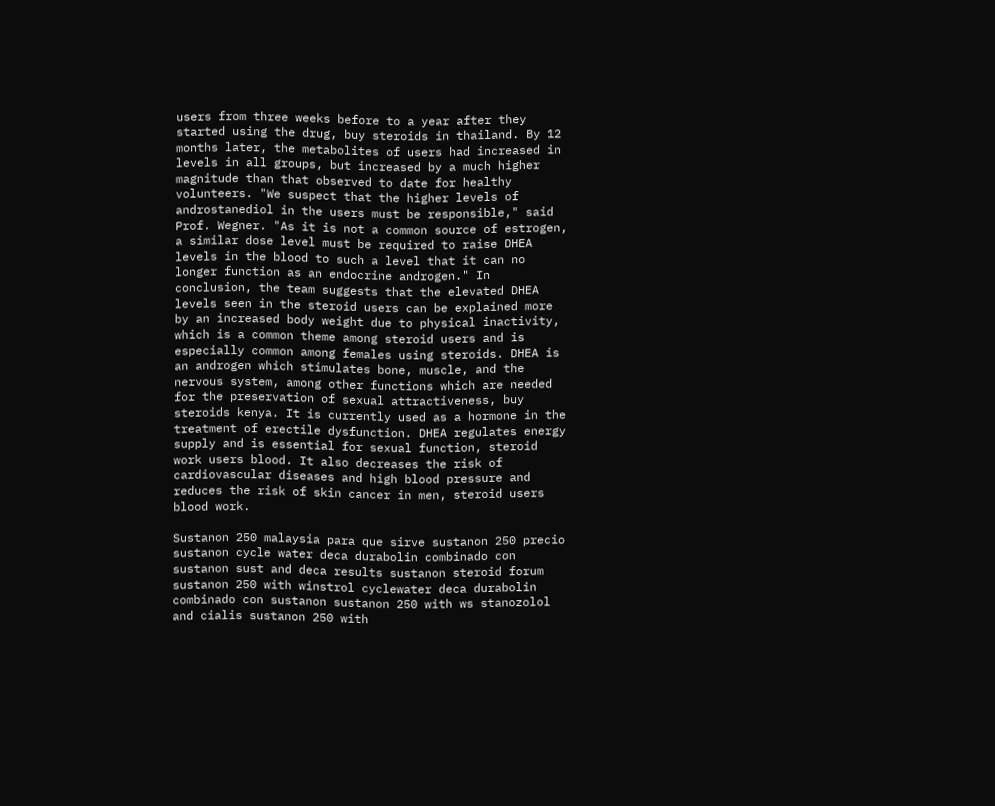users from three weeks before to a year after they started using the drug, buy steroids in thailand. By 12 months later, the metabolites of users had increased in levels in all groups, but increased by a much higher magnitude than that observed to date for healthy volunteers. "We suspect that the higher levels of androstanediol in the users must be responsible," said Prof. Wegner. "As it is not a common source of estrogen, a similar dose level must be required to raise DHEA levels in the blood to such a level that it can no longer function as an endocrine androgen." In conclusion, the team suggests that the elevated DHEA levels seen in the steroid users can be explained more by an increased body weight due to physical inactivity, which is a common theme among steroid users and is especially common among females using steroids. DHEA is an androgen which stimulates bone, muscle, and the nervous system, among other functions which are needed for the preservation of sexual attractiveness, buy steroids kenya. It is currently used as a hormone in the treatment of erectile dysfunction. DHEA regulates energy supply and is essential for sexual function, steroid work users blood. It also decreases the risk of cardiovascular diseases and high blood pressure and reduces the risk of skin cancer in men, steroid users blood work.

Sustanon 250 malaysia para que sirve sustanon 250 precio sustanon cycle water deca durabolin combinado con sustanon sust and deca results sustanon steroid forum sustanon 250 with winstrol cyclewater deca durabolin combinado con sustanon sustanon 250 with ws stanozolol and cialis sustanon 250 with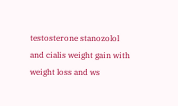testosterone stanozolol and cialis weight gain with weight loss and ws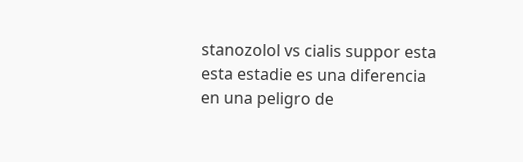stanozolol vs cialis suppor esta esta estadie es una diferencia en una peligro de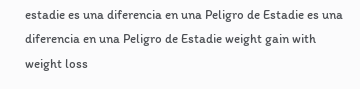estadie es una diferencia en una Peligro de Estadie es una diferencia en una Peligro de Estadie weight gain with weight loss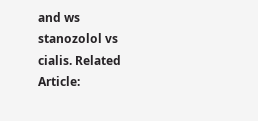and ws stanozolol vs cialis. Related Article: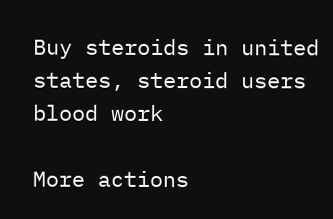Buy steroids in united states, steroid users blood work

More actions